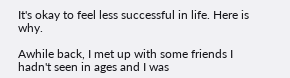It's okay to feel less successful in life. Here is why.

Awhile back, I met up with some friends I hadn't seen in ages and I was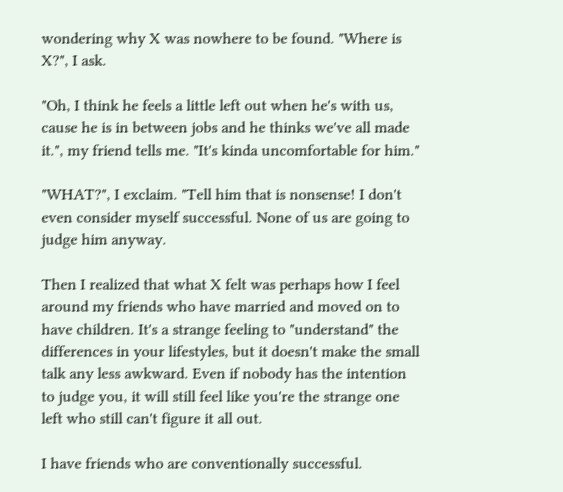wondering why X was nowhere to be found. "Where is X?", I ask.

"Oh, I think he feels a little left out when he's with us, cause he is in between jobs and he thinks we've all made it.", my friend tells me. "It's kinda uncomfortable for him."

"WHAT?", I exclaim. "Tell him that is nonsense! I don't even consider myself successful. None of us are going to judge him anyway.

Then I realized that what X felt was perhaps how I feel around my friends who have married and moved on to have children. It's a strange feeling to "understand" the differences in your lifestyles, but it doesn't make the small talk any less awkward. Even if nobody has the intention to judge you, it will still feel like you're the strange one left who still can't figure it all out.

I have friends who are conventionally successful.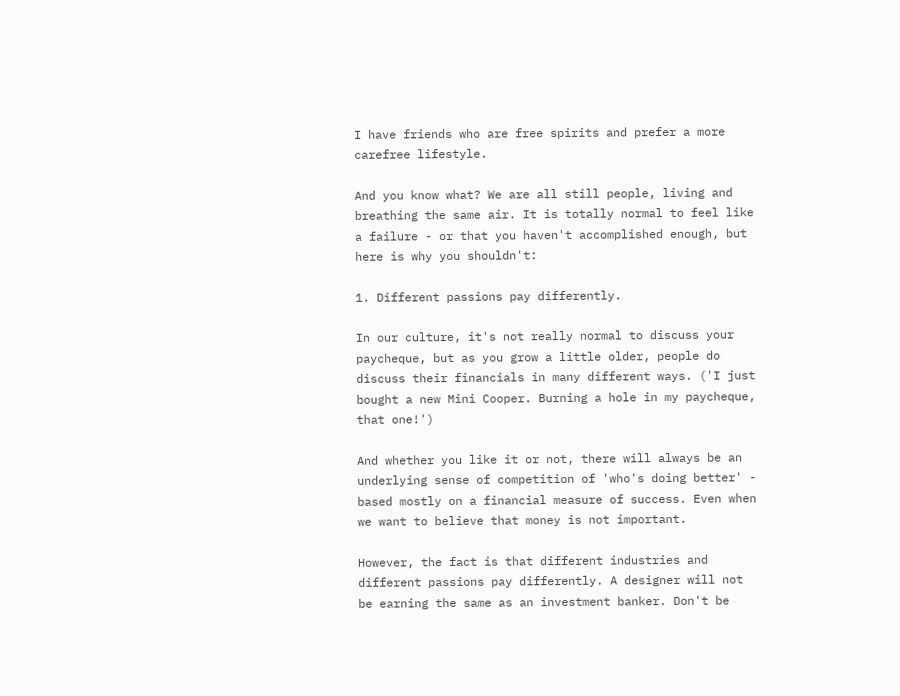I have friends who are free spirits and prefer a more carefree lifestyle.

And you know what? We are all still people, living and breathing the same air. It is totally normal to feel like a failure - or that you haven't accomplished enough, but here is why you shouldn't:

1. Different passions pay differently.

In our culture, it's not really normal to discuss your paycheque, but as you grow a little older, people do discuss their financials in many different ways. ('I just bought a new Mini Cooper. Burning a hole in my paycheque, that one!')

And whether you like it or not, there will always be an underlying sense of competition of 'who's doing better' - based mostly on a financial measure of success. Even when we want to believe that money is not important.

However, the fact is that different industries and different passions pay differently. A designer will not be earning the same as an investment banker. Don't be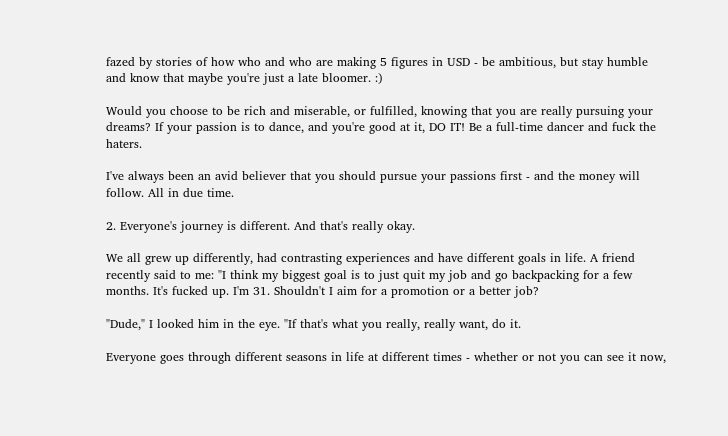fazed by stories of how who and who are making 5 figures in USD - be ambitious, but stay humble and know that maybe you're just a late bloomer. :)

Would you choose to be rich and miserable, or fulfilled, knowing that you are really pursuing your dreams? If your passion is to dance, and you're good at it, DO IT! Be a full-time dancer and fuck the haters.

I've always been an avid believer that you should pursue your passions first - and the money will follow. All in due time.

2. Everyone's journey is different. And that's really okay.

We all grew up differently, had contrasting experiences and have different goals in life. A friend recently said to me: "I think my biggest goal is to just quit my job and go backpacking for a few months. It's fucked up. I'm 31. Shouldn't I aim for a promotion or a better job?

"Dude," I looked him in the eye. "If that's what you really, really want, do it.

Everyone goes through different seasons in life at different times - whether or not you can see it now,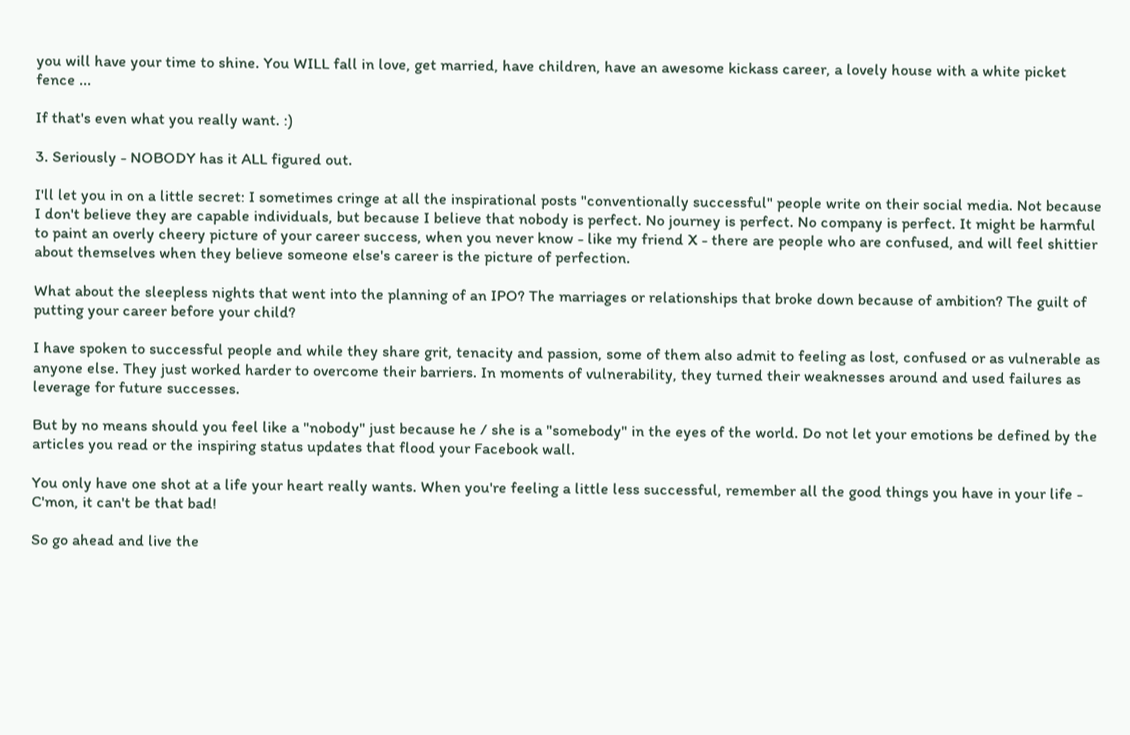you will have your time to shine. You WILL fall in love, get married, have children, have an awesome kickass career, a lovely house with a white picket fence ...

If that's even what you really want. :)

3. Seriously - NOBODY has it ALL figured out.

I'll let you in on a little secret: I sometimes cringe at all the inspirational posts "conventionally successful" people write on their social media. Not because I don't believe they are capable individuals, but because I believe that nobody is perfect. No journey is perfect. No company is perfect. It might be harmful to paint an overly cheery picture of your career success, when you never know - like my friend X - there are people who are confused, and will feel shittier about themselves when they believe someone else's career is the picture of perfection.

What about the sleepless nights that went into the planning of an IPO? The marriages or relationships that broke down because of ambition? The guilt of putting your career before your child?

I have spoken to successful people and while they share grit, tenacity and passion, some of them also admit to feeling as lost, confused or as vulnerable as anyone else. They just worked harder to overcome their barriers. In moments of vulnerability, they turned their weaknesses around and used failures as leverage for future successes.

But by no means should you feel like a "nobody" just because he / she is a "somebody" in the eyes of the world. Do not let your emotions be defined by the articles you read or the inspiring status updates that flood your Facebook wall.

You only have one shot at a life your heart really wants. When you're feeling a little less successful, remember all the good things you have in your life - C'mon, it can't be that bad!

So go ahead and live the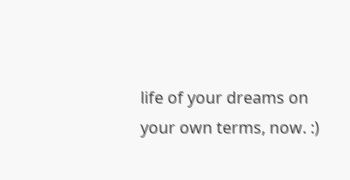life of your dreams on your own terms, now. :)